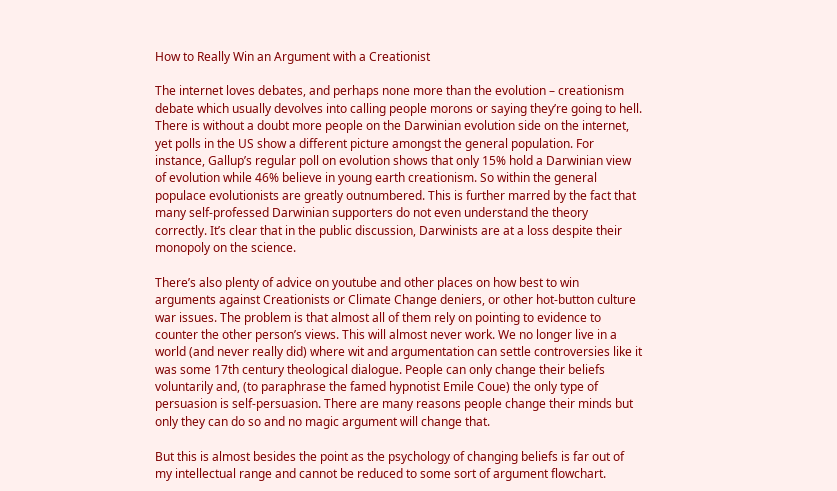How to Really Win an Argument with a Creationist

The internet loves debates, and perhaps none more than the evolution – creationism debate which usually devolves into calling people morons or saying they’re going to hell. There is without a doubt more people on the Darwinian evolution side on the internet, yet polls in the US show a different picture amongst the general population. For instance, Gallup’s regular poll on evolution shows that only 15% hold a Darwinian view of evolution while 46% believe in young earth creationism. So within the general populace evolutionists are greatly outnumbered. This is further marred by the fact that many self-professed Darwinian supporters do not even understand the theory correctly. It’s clear that in the public discussion, Darwinists are at a loss despite their monopoly on the science.

There’s also plenty of advice on youtube and other places on how best to win arguments against Creationists or Climate Change deniers, or other hot-button culture war issues. The problem is that almost all of them rely on pointing to evidence to counter the other person’s views. This will almost never work. We no longer live in a world (and never really did) where wit and argumentation can settle controversies like it was some 17th century theological dialogue. People can only change their beliefs voluntarily and, (to paraphrase the famed hypnotist Emile Coue) the only type of persuasion is self-persuasion. There are many reasons people change their minds but only they can do so and no magic argument will change that.

But this is almost besides the point as the psychology of changing beliefs is far out of my intellectual range and cannot be reduced to some sort of argument flowchart.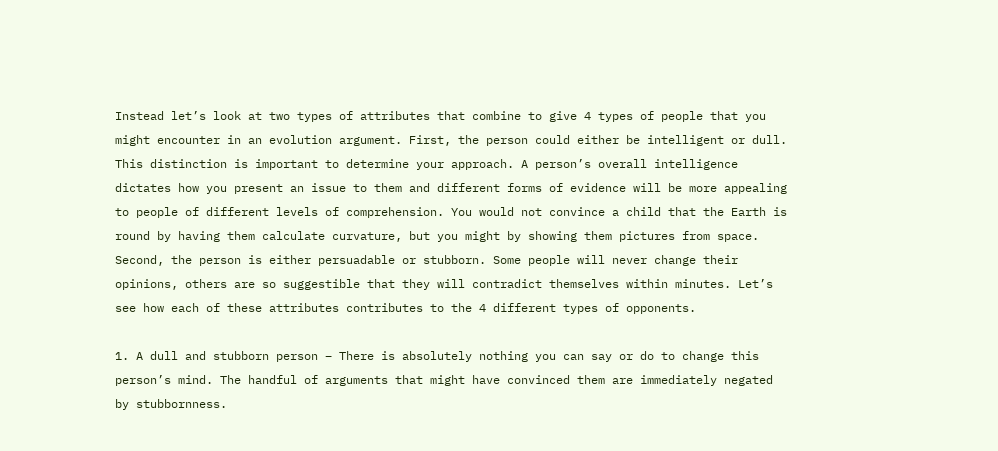Instead let’s look at two types of attributes that combine to give 4 types of people that you might encounter in an evolution argument. First, the person could either be intelligent or dull. This distinction is important to determine your approach. A person’s overall intelligence dictates how you present an issue to them and different forms of evidence will be more appealing to people of different levels of comprehension. You would not convince a child that the Earth is round by having them calculate curvature, but you might by showing them pictures from space. Second, the person is either persuadable or stubborn. Some people will never change their opinions, others are so suggestible that they will contradict themselves within minutes. Let’s see how each of these attributes contributes to the 4 different types of opponents.

1. A dull and stubborn person – There is absolutely nothing you can say or do to change this person’s mind. The handful of arguments that might have convinced them are immediately negated by stubbornness.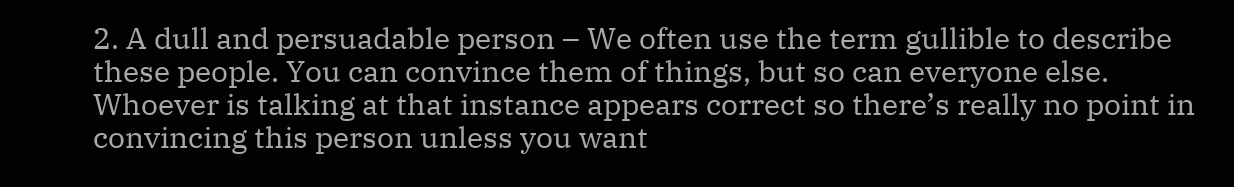2. A dull and persuadable person – We often use the term gullible to describe these people. You can convince them of things, but so can everyone else. Whoever is talking at that instance appears correct so there’s really no point in convincing this person unless you want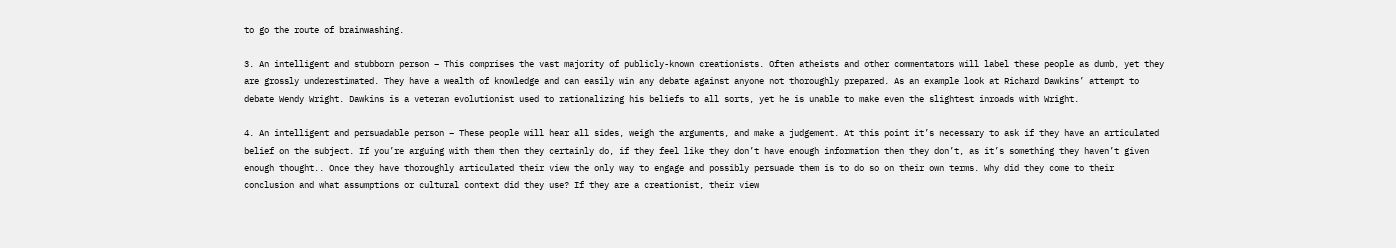to go the route of brainwashing.

3. An intelligent and stubborn person – This comprises the vast majority of publicly-known creationists. Often atheists and other commentators will label these people as dumb, yet they are grossly underestimated. They have a wealth of knowledge and can easily win any debate against anyone not thoroughly prepared. As an example look at Richard Dawkins’ attempt to debate Wendy Wright. Dawkins is a veteran evolutionist used to rationalizing his beliefs to all sorts, yet he is unable to make even the slightest inroads with Wright.

4. An intelligent and persuadable person – These people will hear all sides, weigh the arguments, and make a judgement. At this point it’s necessary to ask if they have an articulated belief on the subject. If you’re arguing with them then they certainly do, if they feel like they don’t have enough information then they don’t, as it’s something they haven’t given enough thought.. Once they have thoroughly articulated their view the only way to engage and possibly persuade them is to do so on their own terms. Why did they come to their conclusion and what assumptions or cultural context did they use? If they are a creationist, their view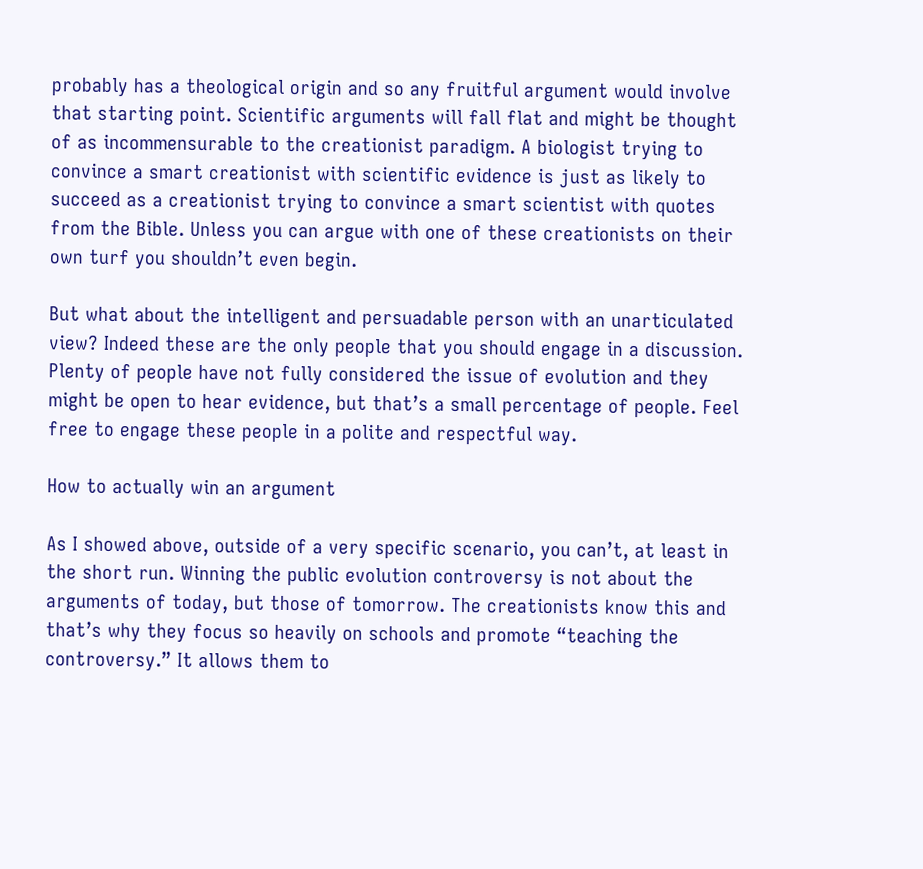probably has a theological origin and so any fruitful argument would involve that starting point. Scientific arguments will fall flat and might be thought of as incommensurable to the creationist paradigm. A biologist trying to convince a smart creationist with scientific evidence is just as likely to succeed as a creationist trying to convince a smart scientist with quotes from the Bible. Unless you can argue with one of these creationists on their own turf you shouldn’t even begin.

But what about the intelligent and persuadable person with an unarticulated view? Indeed these are the only people that you should engage in a discussion. Plenty of people have not fully considered the issue of evolution and they might be open to hear evidence, but that’s a small percentage of people. Feel free to engage these people in a polite and respectful way.

How to actually win an argument

As I showed above, outside of a very specific scenario, you can’t, at least in the short run. Winning the public evolution controversy is not about the arguments of today, but those of tomorrow. The creationists know this and that’s why they focus so heavily on schools and promote “teaching the controversy.” It allows them to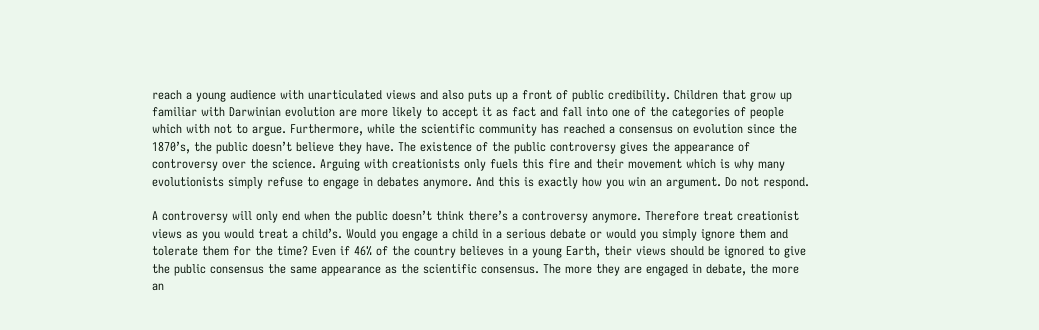reach a young audience with unarticulated views and also puts up a front of public credibility. Children that grow up familiar with Darwinian evolution are more likely to accept it as fact and fall into one of the categories of people which with not to argue. Furthermore, while the scientific community has reached a consensus on evolution since the 1870’s, the public doesn’t believe they have. The existence of the public controversy gives the appearance of controversy over the science. Arguing with creationists only fuels this fire and their movement which is why many evolutionists simply refuse to engage in debates anymore. And this is exactly how you win an argument. Do not respond.

A controversy will only end when the public doesn’t think there’s a controversy anymore. Therefore treat creationist views as you would treat a child’s. Would you engage a child in a serious debate or would you simply ignore them and tolerate them for the time? Even if 46% of the country believes in a young Earth, their views should be ignored to give the public consensus the same appearance as the scientific consensus. The more they are engaged in debate, the more an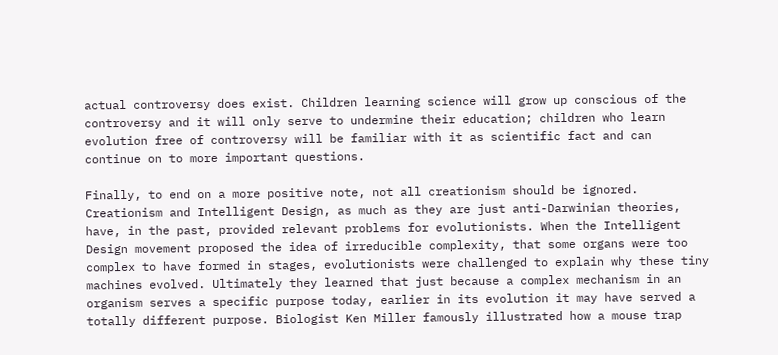actual controversy does exist. Children learning science will grow up conscious of the controversy and it will only serve to undermine their education; children who learn evolution free of controversy will be familiar with it as scientific fact and can continue on to more important questions.

Finally, to end on a more positive note, not all creationism should be ignored. Creationism and Intelligent Design, as much as they are just anti-Darwinian theories,  have, in the past, provided relevant problems for evolutionists. When the Intelligent Design movement proposed the idea of irreducible complexity, that some organs were too complex to have formed in stages, evolutionists were challenged to explain why these tiny machines evolved. Ultimately they learned that just because a complex mechanism in an organism serves a specific purpose today, earlier in its evolution it may have served a totally different purpose. Biologist Ken Miller famously illustrated how a mouse trap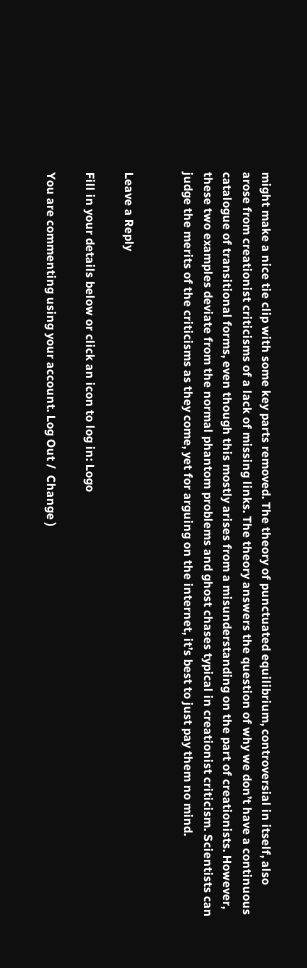might make a nice tie clip with some key parts removed. The theory of punctuated equilibrium, controversial in itself, also arose from creationist criticisms of a lack of missing links. The theory answers the question of why we don’t have a continuous catalogue of transitional forms, even though this mostly arises from a misunderstanding on the part of creationists. However, these two examples deviate from the normal phantom problems and ghost chases typical in creationist criticism. Scientists can judge the merits of the criticisms as they come, yet for arguing on the internet, it’s best to just pay them no mind.


Leave a Reply

Fill in your details below or click an icon to log in: Logo

You are commenting using your account. Log Out /  Change )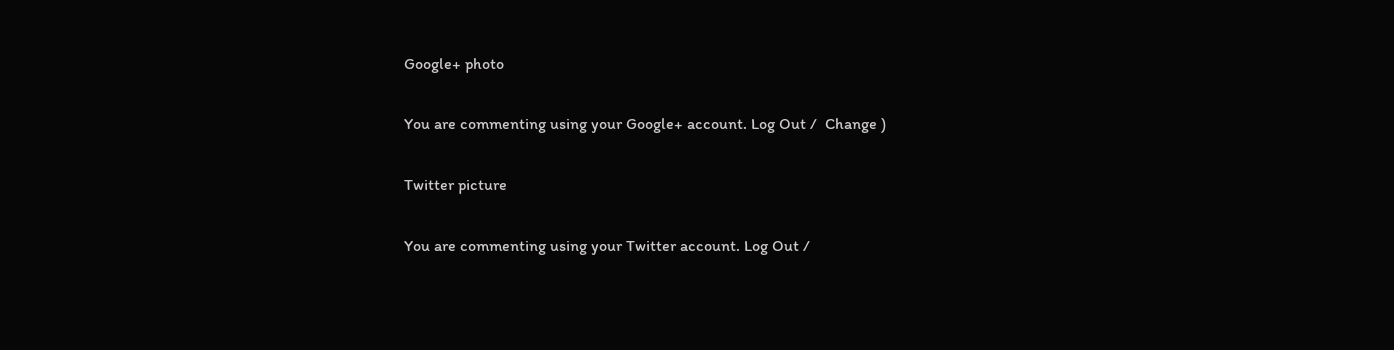Google+ photo

You are commenting using your Google+ account. Log Out /  Change )

Twitter picture

You are commenting using your Twitter account. Log Out /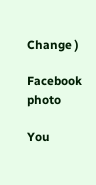Change )

Facebook photo

You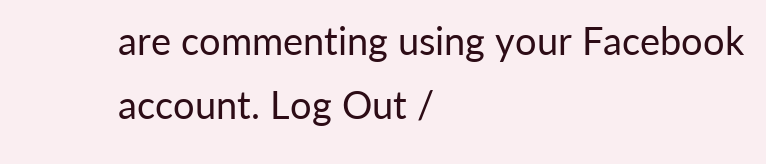are commenting using your Facebook account. Log Out /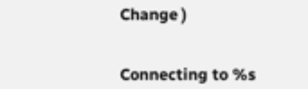Change )


Connecting to %s